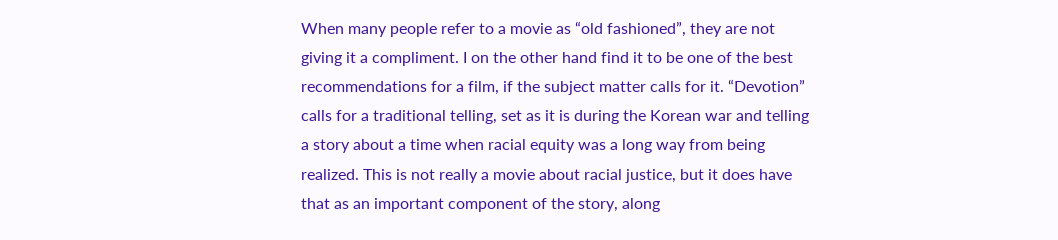When many people refer to a movie as “old fashioned”, they are not giving it a compliment. I on the other hand find it to be one of the best recommendations for a film, if the subject matter calls for it. “Devotion” calls for a traditional telling, set as it is during the Korean war and telling a story about a time when racial equity was a long way from being realized. This is not really a movie about racial justice, but it does have that as an important component of the story, along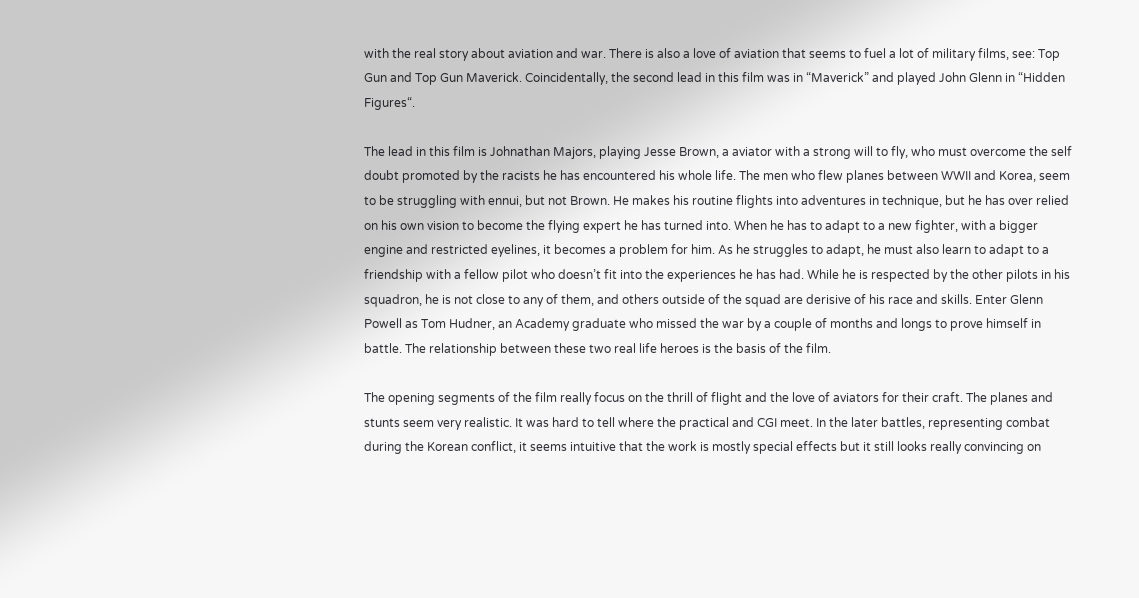with the real story about aviation and war. There is also a love of aviation that seems to fuel a lot of military films, see: Top Gun and Top Gun Maverick. Coincidentally, the second lead in this film was in “Maverick” and played John Glenn in “Hidden Figures“.

The lead in this film is Johnathan Majors, playing Jesse Brown, a aviator with a strong will to fly, who must overcome the self doubt promoted by the racists he has encountered his whole life. The men who flew planes between WWII and Korea, seem to be struggling with ennui, but not Brown. He makes his routine flights into adventures in technique, but he has over relied on his own vision to become the flying expert he has turned into. When he has to adapt to a new fighter, with a bigger engine and restricted eyelines, it becomes a problem for him. As he struggles to adapt, he must also learn to adapt to a friendship with a fellow pilot who doesn’t fit into the experiences he has had. While he is respected by the other pilots in his squadron, he is not close to any of them, and others outside of the squad are derisive of his race and skills. Enter Glenn Powell as Tom Hudner, an Academy graduate who missed the war by a couple of months and longs to prove himself in battle. The relationship between these two real life heroes is the basis of the film.

The opening segments of the film really focus on the thrill of flight and the love of aviators for their craft. The planes and stunts seem very realistic. It was hard to tell where the practical and CGI meet. In the later battles, representing combat during the Korean conflict, it seems intuitive that the work is mostly special effects but it still looks really convincing on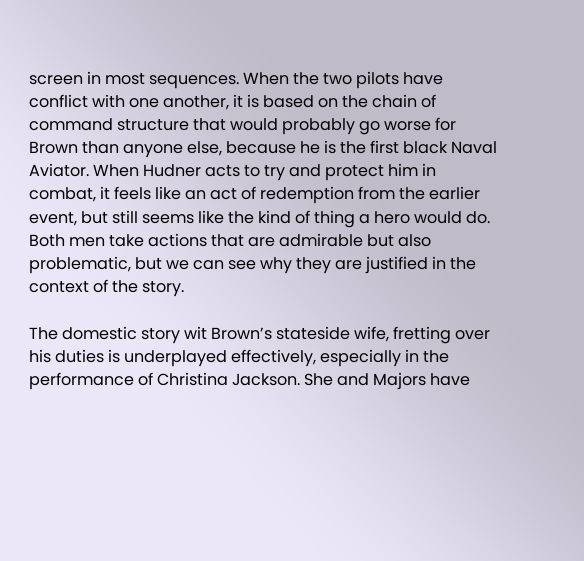screen in most sequences. When the two pilots have conflict with one another, it is based on the chain of command structure that would probably go worse for Brown than anyone else, because he is the first black Naval Aviator. When Hudner acts to try and protect him in combat, it feels like an act of redemption from the earlier event, but still seems like the kind of thing a hero would do. Both men take actions that are admirable but also problematic, but we can see why they are justified in the context of the story.

The domestic story wit Brown’s stateside wife, fretting over his duties is underplayed effectively, especially in the performance of Christina Jackson. She and Majors have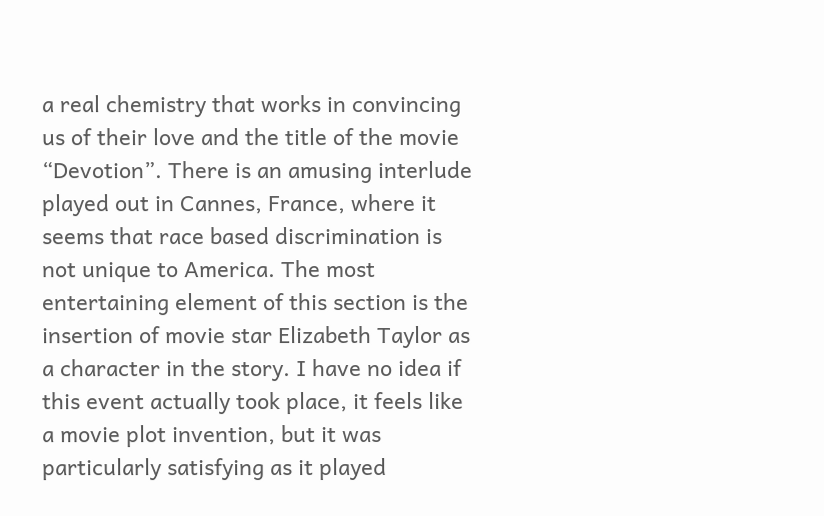a real chemistry that works in convincing us of their love and the title of the movie “Devotion”. There is an amusing interlude played out in Cannes, France, where it seems that race based discrimination is not unique to America. The most entertaining element of this section is the insertion of movie star Elizabeth Taylor as a character in the story. I have no idea if this event actually took place, it feels like a movie plot invention, but it was particularly satisfying as it played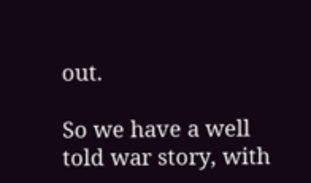out.

So we have a well told war story, with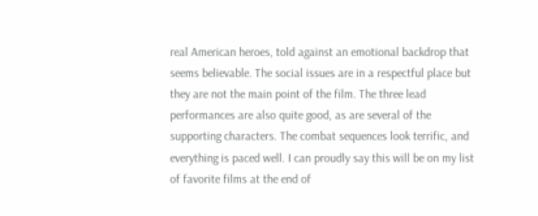real American heroes, told against an emotional backdrop that seems believable. The social issues are in a respectful place but they are not the main point of the film. The three lead performances are also quite good, as are several of the supporting characters. The combat sequences look terrific, and everything is paced well. I can proudly say this will be on my list of favorite films at the end of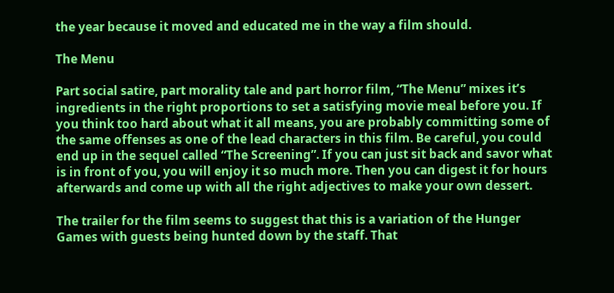the year because it moved and educated me in the way a film should.

The Menu

Part social satire, part morality tale and part horror film, “The Menu” mixes it’s ingredients in the right proportions to set a satisfying movie meal before you. If you think too hard about what it all means, you are probably committing some of the same offenses as one of the lead characters in this film. Be careful, you could end up in the sequel called “The Screening”. If you can just sit back and savor what is in front of you, you will enjoy it so much more. Then you can digest it for hours afterwards and come up with all the right adjectives to make your own dessert.

The trailer for the film seems to suggest that this is a variation of the Hunger Games with guests being hunted down by the staff. That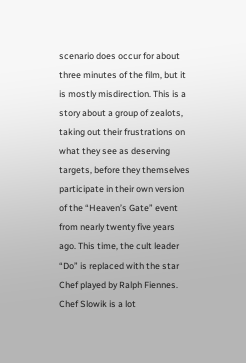scenario does occur for about three minutes of the film, but it is mostly misdirection. This is a story about a group of zealots, taking out their frustrations on what they see as deserving targets, before they themselves participate in their own version of the “Heaven’s Gate” event from nearly twenty five years ago. This time, the cult leader “Do” is replaced with the star Chef played by Ralph Fiennes. Chef Slowik is a lot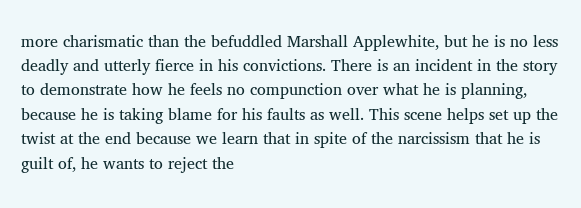more charismatic than the befuddled Marshall Applewhite, but he is no less deadly and utterly fierce in his convictions. There is an incident in the story to demonstrate how he feels no compunction over what he is planning, because he is taking blame for his faults as well. This scene helps set up the twist at the end because we learn that in spite of the narcissism that he is guilt of, he wants to reject the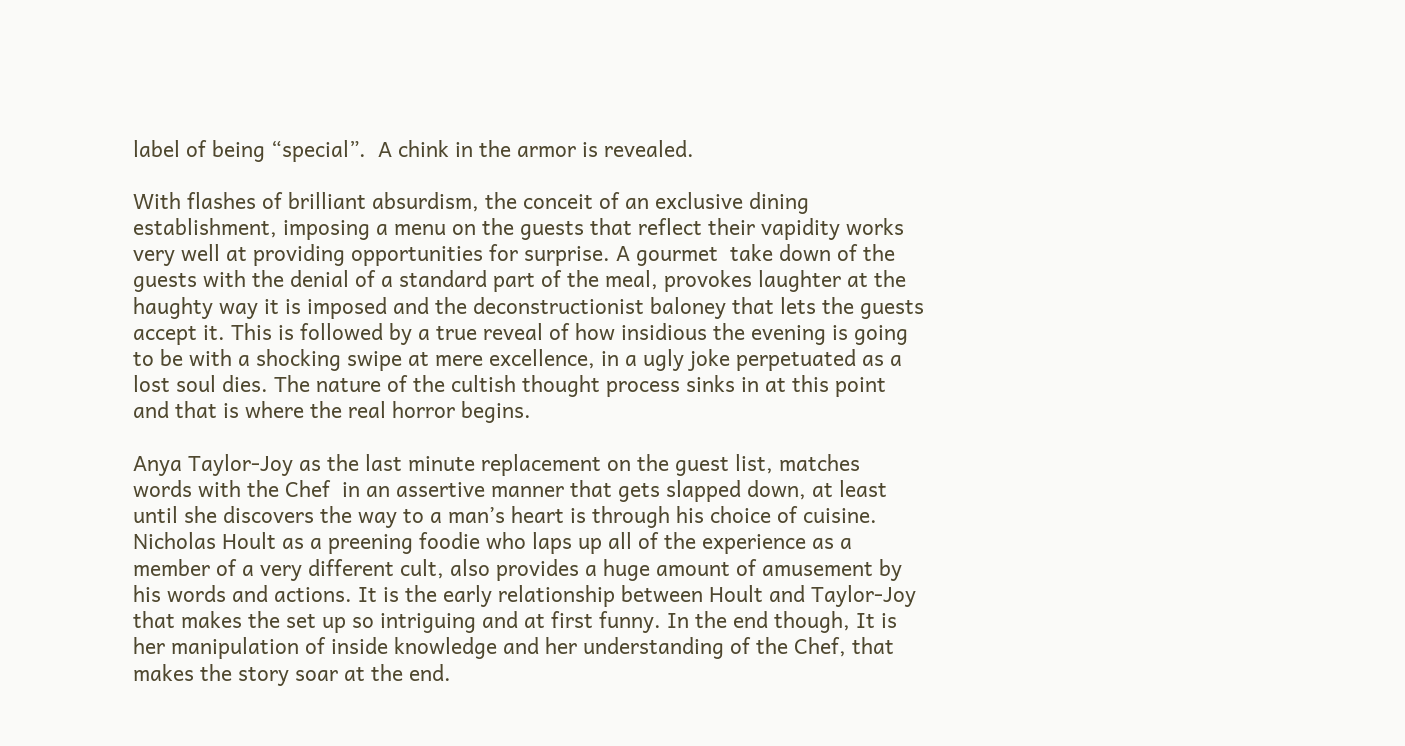label of being “special”.  A chink in the armor is revealed.

With flashes of brilliant absurdism, the conceit of an exclusive dining establishment, imposing a menu on the guests that reflect their vapidity works very well at providing opportunities for surprise. A gourmet  take down of the guests with the denial of a standard part of the meal, provokes laughter at the haughty way it is imposed and the deconstructionist baloney that lets the guests accept it. This is followed by a true reveal of how insidious the evening is going to be with a shocking swipe at mere excellence, in a ugly joke perpetuated as a lost soul dies. The nature of the cultish thought process sinks in at this point and that is where the real horror begins.

Anya Taylor-Joy as the last minute replacement on the guest list, matches words with the Chef  in an assertive manner that gets slapped down, at least until she discovers the way to a man’s heart is through his choice of cuisine. Nicholas Hoult as a preening foodie who laps up all of the experience as a member of a very different cult, also provides a huge amount of amusement by his words and actions. It is the early relationship between Hoult and Taylor-Joy that makes the set up so intriguing and at first funny. In the end though, It is her manipulation of inside knowledge and her understanding of the Chef, that makes the story soar at the end.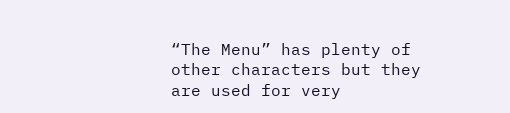“The Menu” has plenty of other characters but they are used for very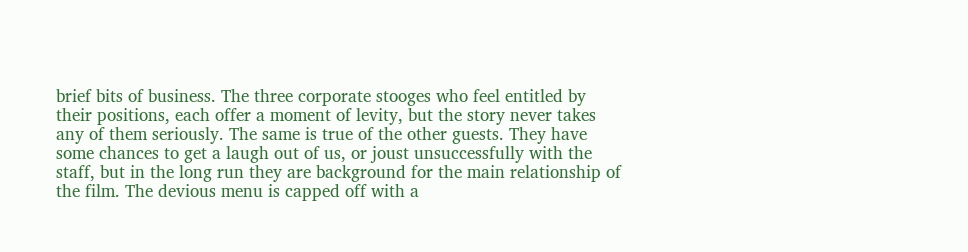brief bits of business. The three corporate stooges who feel entitled by their positions, each offer a moment of levity, but the story never takes any of them seriously. The same is true of the other guests. They have some chances to get a laugh out of us, or joust unsuccessfully with the staff, but in the long run they are background for the main relationship of the film. The devious menu is capped off with a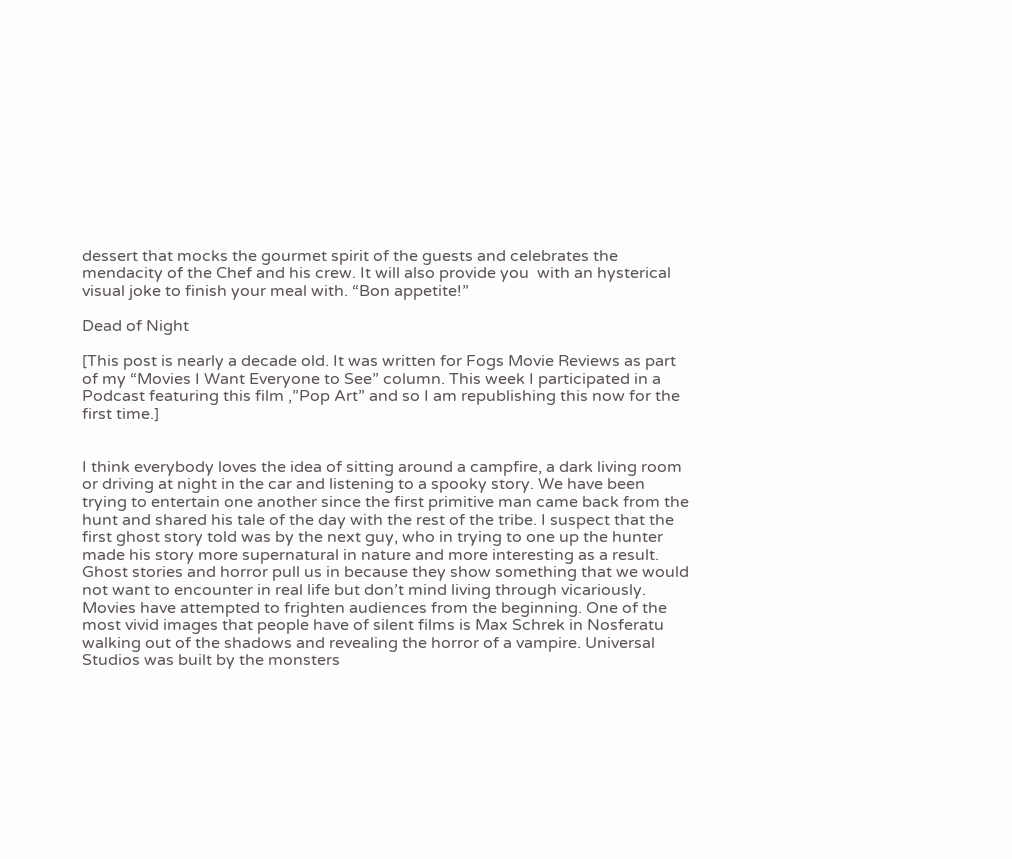dessert that mocks the gourmet spirit of the guests and celebrates the mendacity of the Chef and his crew. It will also provide you  with an hysterical visual joke to finish your meal with. “Bon appetite!”

Dead of Night

[This post is nearly a decade old. It was written for Fogs Movie Reviews as part of my “Movies I Want Everyone to See” column. This week I participated in a Podcast featuring this film ,”Pop Art” and so I am republishing this now for the first time.]


I think everybody loves the idea of sitting around a campfire, a dark living room or driving at night in the car and listening to a spooky story. We have been trying to entertain one another since the first primitive man came back from the hunt and shared his tale of the day with the rest of the tribe. I suspect that the first ghost story told was by the next guy, who in trying to one up the hunter made his story more supernatural in nature and more interesting as a result. Ghost stories and horror pull us in because they show something that we would not want to encounter in real life but don’t mind living through vicariously. Movies have attempted to frighten audiences from the beginning. One of the most vivid images that people have of silent films is Max Schrek in Nosferatu walking out of the shadows and revealing the horror of a vampire. Universal Studios was built by the monsters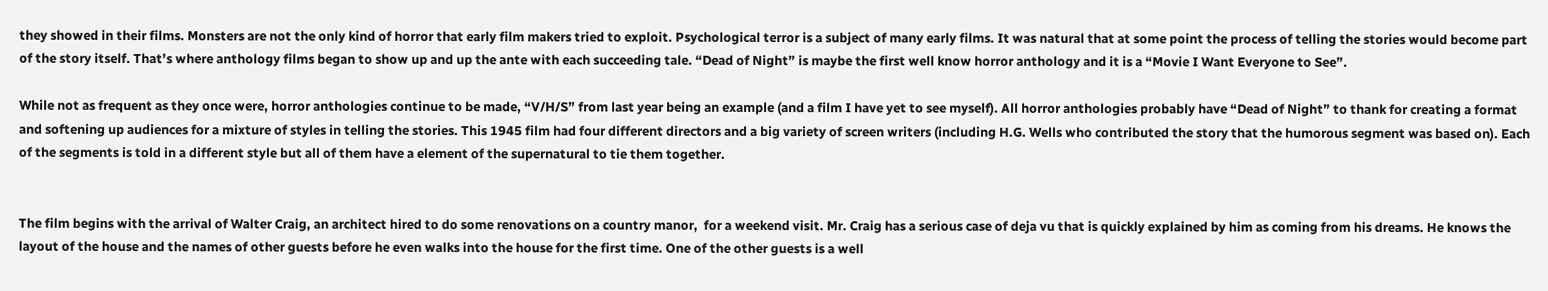they showed in their films. Monsters are not the only kind of horror that early film makers tried to exploit. Psychological terror is a subject of many early films. It was natural that at some point the process of telling the stories would become part of the story itself. That’s where anthology films began to show up and up the ante with each succeeding tale. “Dead of Night” is maybe the first well know horror anthology and it is a “Movie I Want Everyone to See”.

While not as frequent as they once were, horror anthologies continue to be made, “V/H/S” from last year being an example (and a film I have yet to see myself). All horror anthologies probably have “Dead of Night” to thank for creating a format and softening up audiences for a mixture of styles in telling the stories. This 1945 film had four different directors and a big variety of screen writers (including H.G. Wells who contributed the story that the humorous segment was based on). Each of the segments is told in a different style but all of them have a element of the supernatural to tie them together.


The film begins with the arrival of Walter Craig, an architect hired to do some renovations on a country manor,  for a weekend visit. Mr. Craig has a serious case of deja vu that is quickly explained by him as coming from his dreams. He knows the layout of the house and the names of other guests before he even walks into the house for the first time. One of the other guests is a well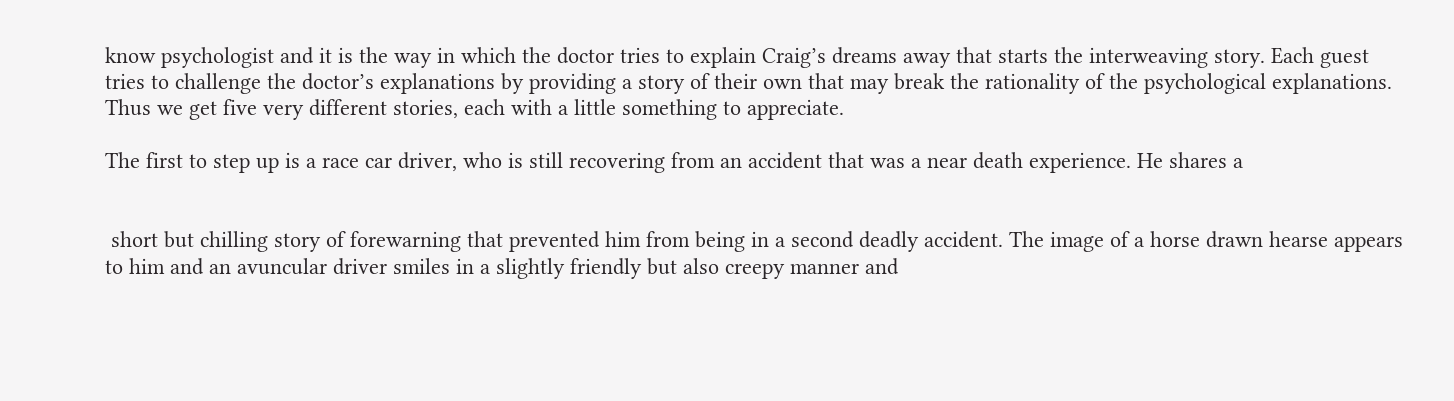know psychologist and it is the way in which the doctor tries to explain Craig’s dreams away that starts the interweaving story. Each guest tries to challenge the doctor’s explanations by providing a story of their own that may break the rationality of the psychological explanations. Thus we get five very different stories, each with a little something to appreciate.

The first to step up is a race car driver, who is still recovering from an accident that was a near death experience. He shares a


 short but chilling story of forewarning that prevented him from being in a second deadly accident. The image of a horse drawn hearse appears to him and an avuncular driver smiles in a slightly friendly but also creepy manner and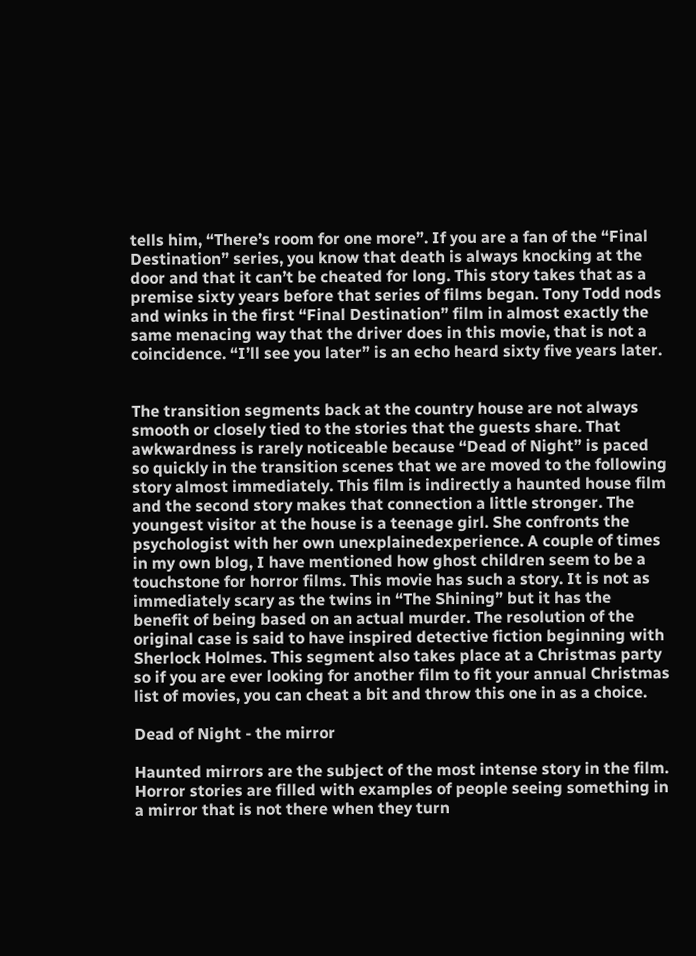tells him, “There’s room for one more”. If you are a fan of the “Final Destination” series, you know that death is always knocking at the door and that it can’t be cheated for long. This story takes that as a premise sixty years before that series of films began. Tony Todd nods and winks in the first “Final Destination” film in almost exactly the same menacing way that the driver does in this movie, that is not a coincidence. “I’ll see you later” is an echo heard sixty five years later.


The transition segments back at the country house are not always smooth or closely tied to the stories that the guests share. That awkwardness is rarely noticeable because “Dead of Night” is paced so quickly in the transition scenes that we are moved to the following story almost immediately. This film is indirectly a haunted house film and the second story makes that connection a little stronger. The youngest visitor at the house is a teenage girl. She confronts the psychologist with her own unexplainedexperience. A couple of times in my own blog, I have mentioned how ghost children seem to be a touchstone for horror films. This movie has such a story. It is not as immediately scary as the twins in “The Shining” but it has the benefit of being based on an actual murder. The resolution of the original case is said to have inspired detective fiction beginning with Sherlock Holmes. This segment also takes place at a Christmas party so if you are ever looking for another film to fit your annual Christmas list of movies, you can cheat a bit and throw this one in as a choice.

Dead of Night - the mirror

Haunted mirrors are the subject of the most intense story in the film. Horror stories are filled with examples of people seeing something in a mirror that is not there when they turn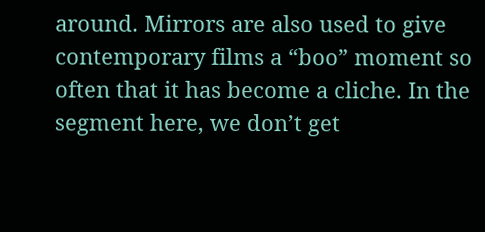around. Mirrors are also used to give contemporary films a “boo” moment so often that it has become a cliche. In the segment here, we don’t get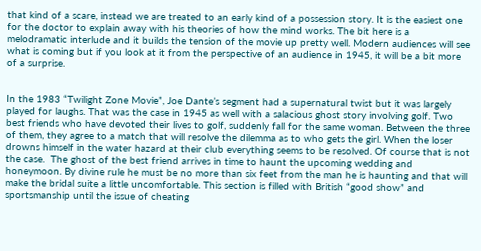that kind of a scare, instead we are treated to an early kind of a possession story. It is the easiest one for the doctor to explain away with his theories of how the mind works. The bit here is a melodramatic interlude and it builds the tension of the movie up pretty well. Modern audiences will see what is coming but if you look at it from the perspective of an audience in 1945, it will be a bit more of a surprise.


In the 1983 “Twilight Zone Movie”, Joe Dante’s segment had a supernatural twist but it was largely played for laughs. That was the case in 1945 as well with a salacious ghost story involving golf. Two best friends who have devoted their lives to golf, suddenly fall for the same woman. Between the three of them, they agree to a match that will resolve the dilemma as to who gets the girl. When the loser drowns himself in the water hazard at their club everything seems to be resolved. Of course that is not the case.  The ghost of the best friend arrives in time to haunt the upcoming wedding and honeymoon. By divine rule he must be no more than six feet from the man he is haunting and that will make the bridal suite a little uncomfortable. This section is filled with British “good show” and sportsmanship until the issue of cheating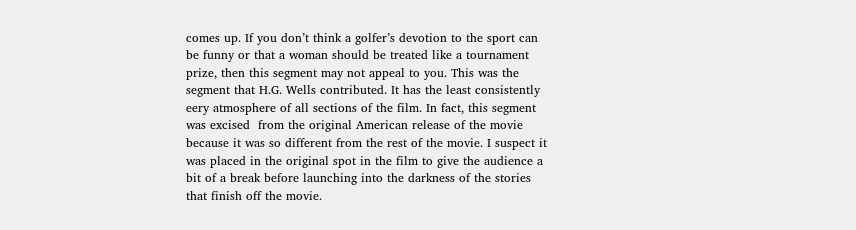comes up. If you don’t think a golfer’s devotion to the sport can be funny or that a woman should be treated like a tournament prize, then this segment may not appeal to you. This was the segment that H.G. Wells contributed. It has the least consistently eery atmosphere of all sections of the film. In fact, this segment was excised  from the original American release of the movie because it was so different from the rest of the movie. I suspect it was placed in the original spot in the film to give the audience a bit of a break before launching into the darkness of the stories that finish off the movie.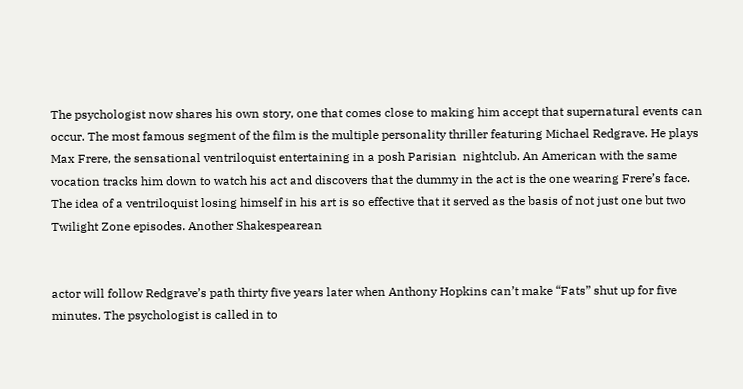The psychologist now shares his own story, one that comes close to making him accept that supernatural events can occur. The most famous segment of the film is the multiple personality thriller featuring Michael Redgrave. He plays Max Frere, the sensational ventriloquist entertaining in a posh Parisian  nightclub. An American with the same vocation tracks him down to watch his act and discovers that the dummy in the act is the one wearing Frere’s face. The idea of a ventriloquist losing himself in his art is so effective that it served as the basis of not just one but two Twilight Zone episodes. Another Shakespearean


actor will follow Redgrave’s path thirty five years later when Anthony Hopkins can’t make “Fats” shut up for five minutes. The psychologist is called in to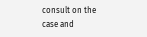consult on the case and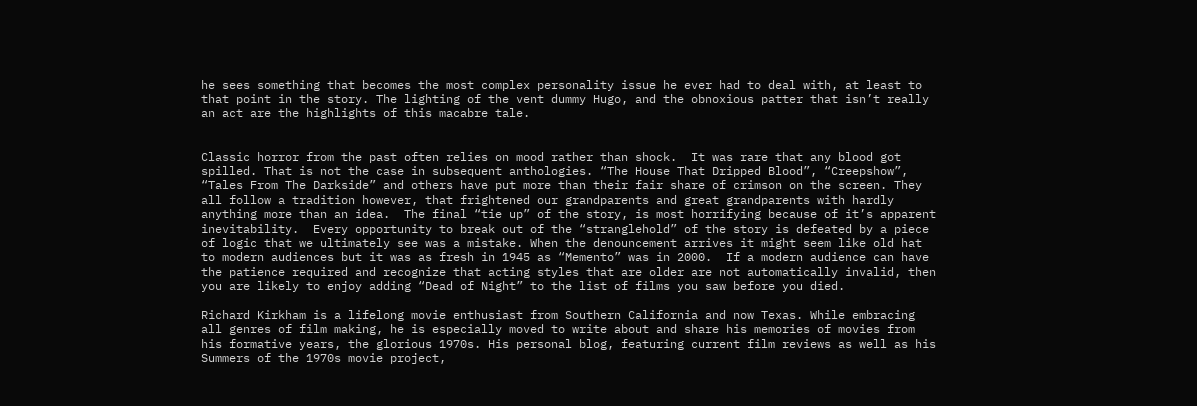he sees something that becomes the most complex personality issue he ever had to deal with, at least to that point in the story. The lighting of the vent dummy Hugo, and the obnoxious patter that isn’t really an act are the highlights of this macabre tale.


Classic horror from the past often relies on mood rather than shock.  It was rare that any blood got spilled. That is not the case in subsequent anthologies. “The House That Dripped Blood”, “Creepshow”, “Tales From The Darkside” and others have put more than their fair share of crimson on the screen. They all follow a tradition however, that frightened our grandparents and great grandparents with hardly anything more than an idea.  The final “tie up” of the story, is most horrifying because of it’s apparent inevitability.  Every opportunity to break out of the “stranglehold” of the story is defeated by a piece of logic that we ultimately see was a mistake. When the denouncement arrives it might seem like old hat to modern audiences but it was as fresh in 1945 as “Memento” was in 2000.  If a modern audience can have the patience required and recognize that acting styles that are older are not automatically invalid, then you are likely to enjoy adding “Dead of Night” to the list of films you saw before you died.

Richard Kirkham is a lifelong movie enthusiast from Southern California and now Texas. While embracing all genres of film making, he is especially moved to write about and share his memories of movies from his formative years, the glorious 1970s. His personal blog, featuring current film reviews as well as his Summers of the 1970s movie project,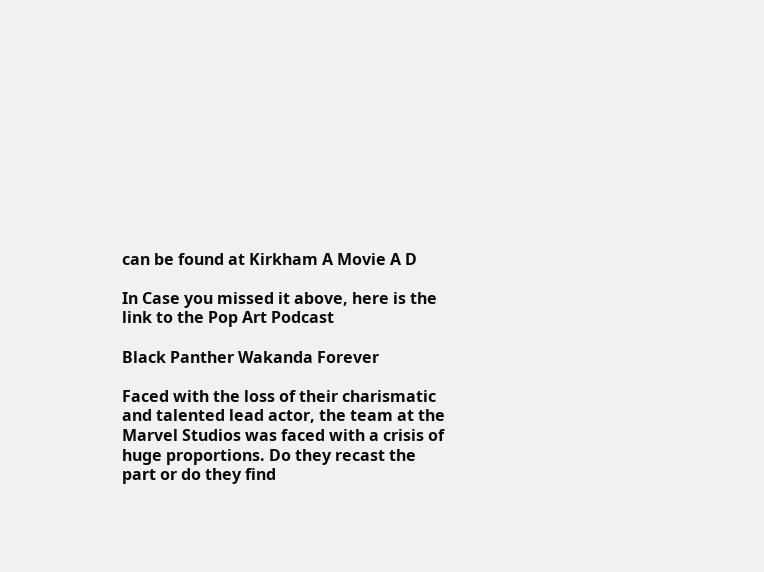can be found at Kirkham A Movie A D

In Case you missed it above, here is the link to the Pop Art Podcast

Black Panther Wakanda Forever

Faced with the loss of their charismatic and talented lead actor, the team at the Marvel Studios was faced with a crisis of huge proportions. Do they recast the part or do they find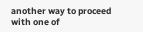another way to proceed with one of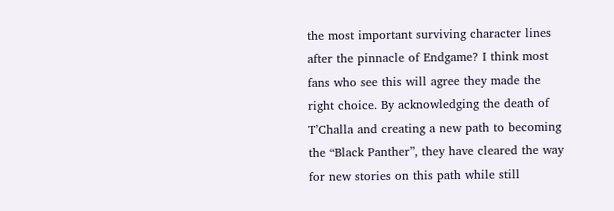the most important surviving character lines after the pinnacle of Endgame? I think most fans who see this will agree they made the right choice. By acknowledging the death of T’Challa and creating a new path to becoming the “Black Panther”, they have cleared the way for new stories on this path while still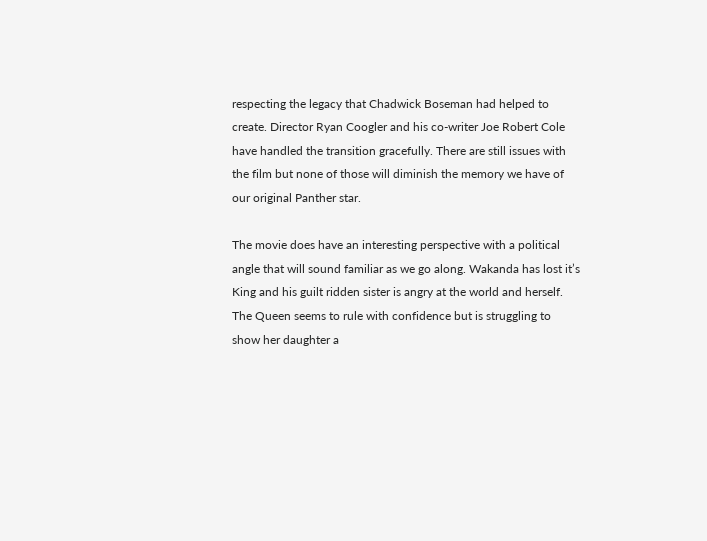respecting the legacy that Chadwick Boseman had helped to create. Director Ryan Coogler and his co-writer Joe Robert Cole have handled the transition gracefully. There are still issues with the film but none of those will diminish the memory we have of our original Panther star.

The movie does have an interesting perspective with a political angle that will sound familiar as we go along. Wakanda has lost it’s King and his guilt ridden sister is angry at the world and herself. The Queen seems to rule with confidence but is struggling to show her daughter a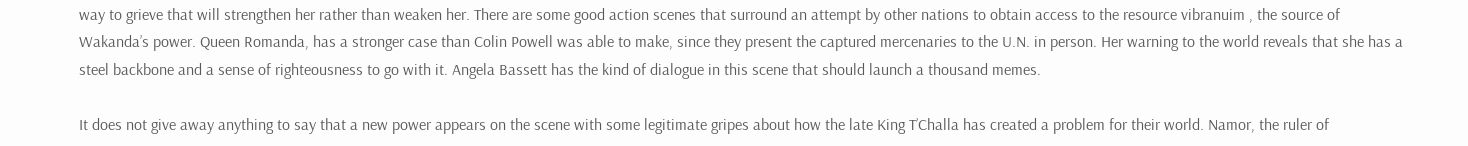way to grieve that will strengthen her rather than weaken her. There are some good action scenes that surround an attempt by other nations to obtain access to the resource vibranuim , the source of Wakanda’s power. Queen Romanda, has a stronger case than Colin Powell was able to make, since they present the captured mercenaries to the U.N. in person. Her warning to the world reveals that she has a steel backbone and a sense of righteousness to go with it. Angela Bassett has the kind of dialogue in this scene that should launch a thousand memes.

It does not give away anything to say that a new power appears on the scene with some legitimate gripes about how the late King T’Challa has created a problem for their world. Namor, the ruler of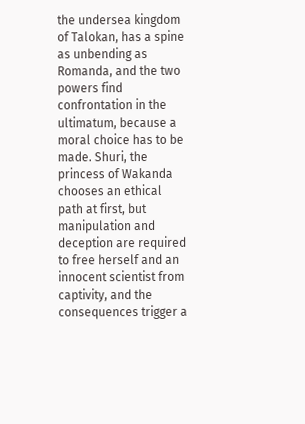the undersea kingdom of Talokan, has a spine as unbending as Romanda, and the two powers find confrontation in the ultimatum, because a moral choice has to be made. Shuri, the princess of Wakanda chooses an ethical path at first, but manipulation and deception are required to free herself and an innocent scientist from captivity, and the consequences trigger a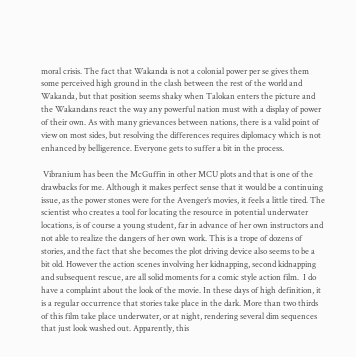moral crisis. The fact that Wakanda is not a colonial power per se gives them some perceived high ground in the clash between the rest of the world and Wakanda, but that position seems shaky when Talokan enters the picture and the Wakandans react the way any powerful nation must with a display of power of their own. As with many grievances between nations, there is a valid point of view on most sides, but resolving the differences requires diplomacy which is not enhanced by belligerence. Everyone gets to suffer a bit in the process.

 Vibranium has been the McGuffin in other MCU plots and that is one of the drawbacks for me. Although it makes perfect sense that it would be a continuing issue, as the power stones were for the Avenger’s movies, it feels a little tired. The scientist who creates a tool for locating the resource in potential underwater locations, is of course a young student, far in advance of her own instructors and not able to realize the dangers of her own work. This is a trope of dozens of stories, and the fact that she becomes the plot driving device also seems to be a bit old. However the action scenes involving her kidnapping, second kidnapping and subsequent rescue, are all solid moments for a comic style action film.  I do have a complaint about the look of the movie. In these days of high definition, it is a regular occurrence that stories take place in the dark. More than two thirds of this film take place underwater, or at night, rendering several dim sequences that just look washed out. Apparently, this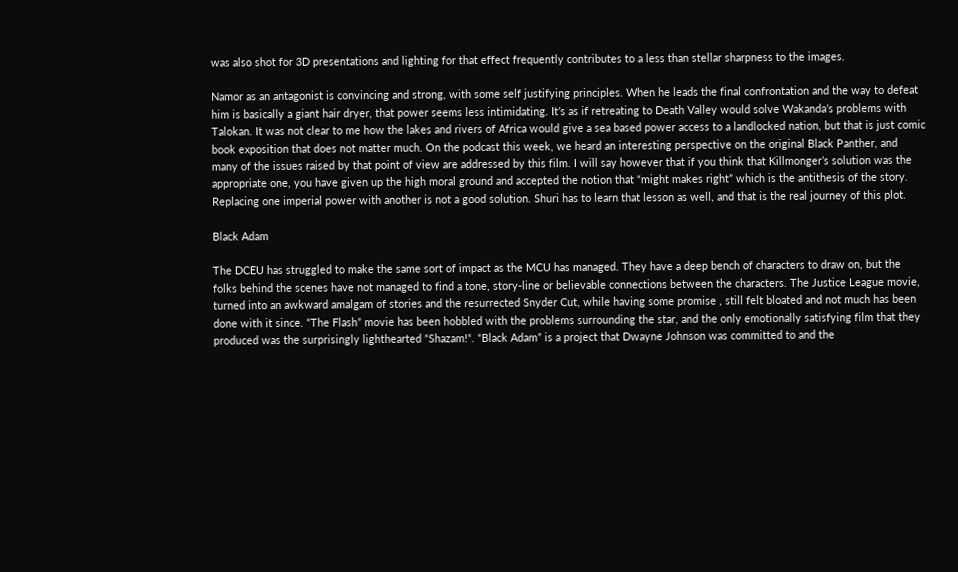was also shot for 3D presentations and lighting for that effect frequently contributes to a less than stellar sharpness to the images.

Namor as an antagonist is convincing and strong, with some self justifying principles. When he leads the final confrontation and the way to defeat him is basically a giant hair dryer, that power seems less intimidating. It’s as if retreating to Death Valley would solve Wakanda’s problems with Talokan. It was not clear to me how the lakes and rivers of Africa would give a sea based power access to a landlocked nation, but that is just comic book exposition that does not matter much. On the podcast this week, we heard an interesting perspective on the original Black Panther, and many of the issues raised by that point of view are addressed by this film. I will say however that if you think that Killmonger’s solution was the appropriate one, you have given up the high moral ground and accepted the notion that “might makes right” which is the antithesis of the story. Replacing one imperial power with another is not a good solution. Shuri has to learn that lesson as well, and that is the real journey of this plot.

Black Adam

The DCEU has struggled to make the same sort of impact as the MCU has managed. They have a deep bench of characters to draw on, but the folks behind the scenes have not managed to find a tone, story-line or believable connections between the characters. The Justice League movie, turned into an awkward amalgam of stories and the resurrected Snyder Cut, while having some promise , still felt bloated and not much has been done with it since. “The Flash” movie has been hobbled with the problems surrounding the star, and the only emotionally satisfying film that they produced was the surprisingly lighthearted “Shazam!“. “Black Adam” is a project that Dwayne Johnson was committed to and the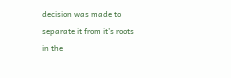decision was made to separate it from it’s roots in the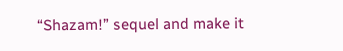“Shazam!” sequel and make it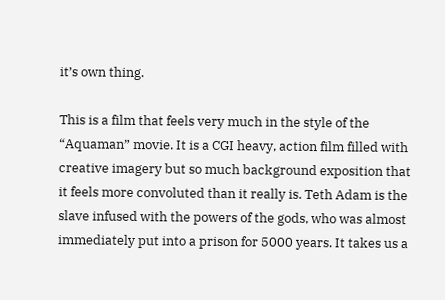it’s own thing.

This is a film that feels very much in the style of the “Aquaman” movie. It is a CGI heavy, action film filled with creative imagery but so much background exposition that it feels more convoluted than it really is. Teth Adam is the slave infused with the powers of the gods, who was almost immediately put into a prison for 5000 years. It takes us a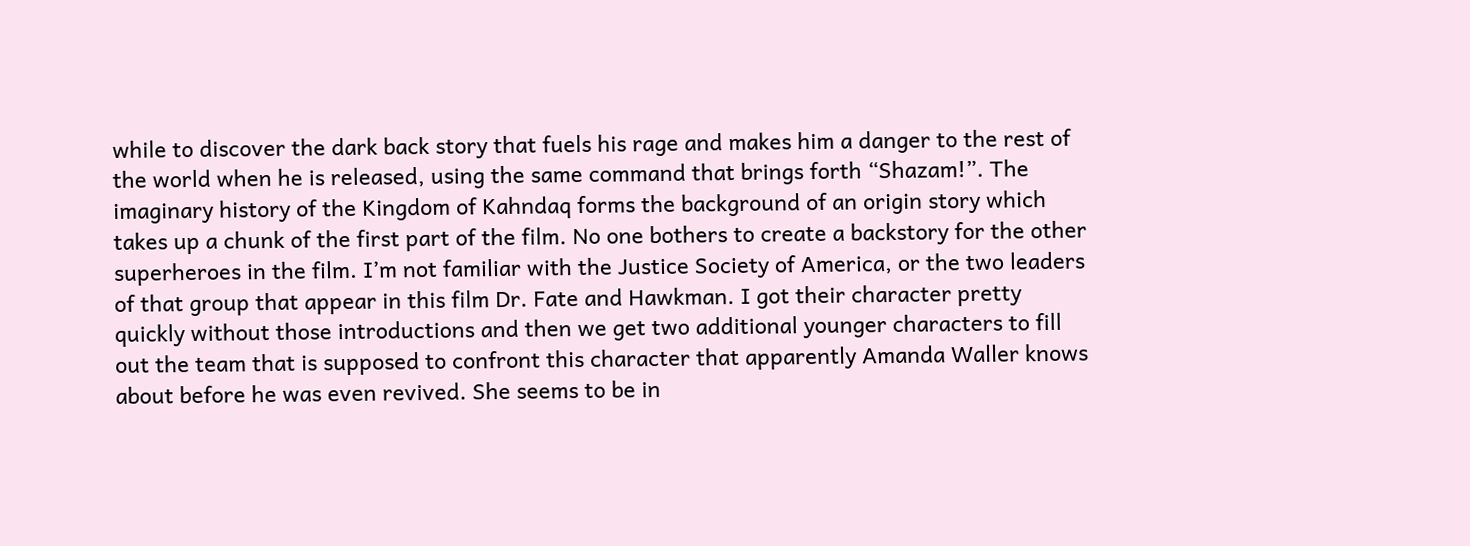while to discover the dark back story that fuels his rage and makes him a danger to the rest of the world when he is released, using the same command that brings forth “Shazam!”. The imaginary history of the Kingdom of Kahndaq forms the background of an origin story which takes up a chunk of the first part of the film. No one bothers to create a backstory for the other superheroes in the film. I’m not familiar with the Justice Society of America, or the two leaders of that group that appear in this film Dr. Fate and Hawkman. I got their character pretty quickly without those introductions and then we get two additional younger characters to fill out the team that is supposed to confront this character that apparently Amanda Waller knows about before he was even revived. She seems to be in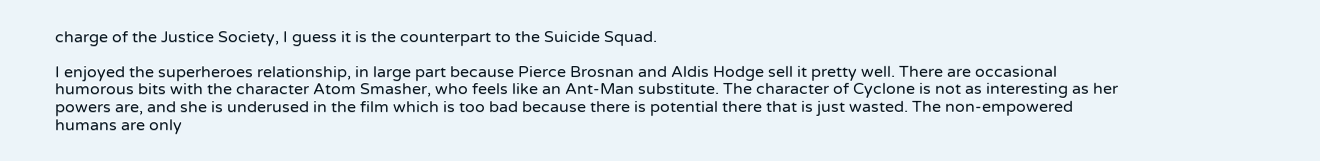charge of the Justice Society, I guess it is the counterpart to the Suicide Squad.

I enjoyed the superheroes relationship, in large part because Pierce Brosnan and Aldis Hodge sell it pretty well. There are occasional humorous bits with the character Atom Smasher, who feels like an Ant-Man substitute. The character of Cyclone is not as interesting as her powers are, and she is underused in the film which is too bad because there is potential there that is just wasted. The non-empowered humans are only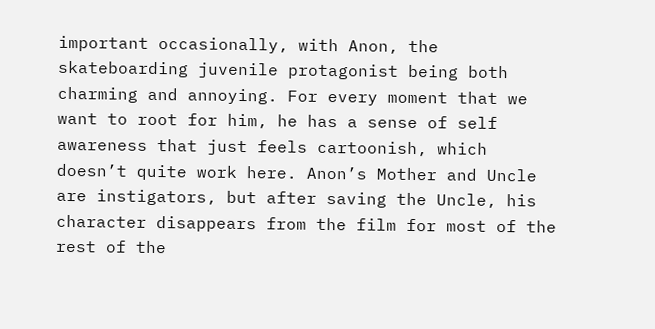important occasionally, with Anon, the skateboarding juvenile protagonist being both charming and annoying. For every moment that we want to root for him, he has a sense of self awareness that just feels cartoonish, which doesn’t quite work here. Anon’s Mother and Uncle are instigators, but after saving the Uncle, his character disappears from the film for most of the rest of the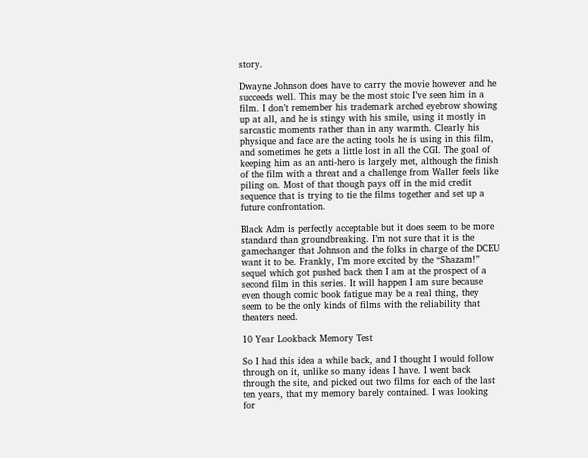story.

Dwayne Johnson does have to carry the movie however and he succeeds well. This may be the most stoic I’ve seen him in a film. I don’t remember his trademark arched eyebrow showing up at all, and he is stingy with his smile, using it mostly in sarcastic moments rather than in any warmth. Clearly his physique and face are the acting tools he is using in this film, and sometimes he gets a little lost in all the CGI. The goal of keeping him as an anti-hero is largely met, although the finish of the film with a threat and a challenge from Waller feels like piling on. Most of that though pays off in the mid credit sequence that is trying to tie the films together and set up a future confrontation.

Black Adm is perfectly acceptable but it does seem to be more standard than groundbreaking. I’m not sure that it is the gamechanger that Johnson and the folks in charge of the DCEU want it to be. Frankly, I’m more excited by the “Shazam!” sequel which got pushed back then I am at the prospect of a second film in this series. It will happen I am sure because even though comic book fatigue may be a real thing, they seem to be the only kinds of films with the reliability that theaters need.

10 Year Lookback Memory Test

So I had this idea a while back, and I thought I would follow through on it, unlike so many ideas I have. I went back through the site, and picked out two films for each of the last ten years, that my memory barely contained. I was looking for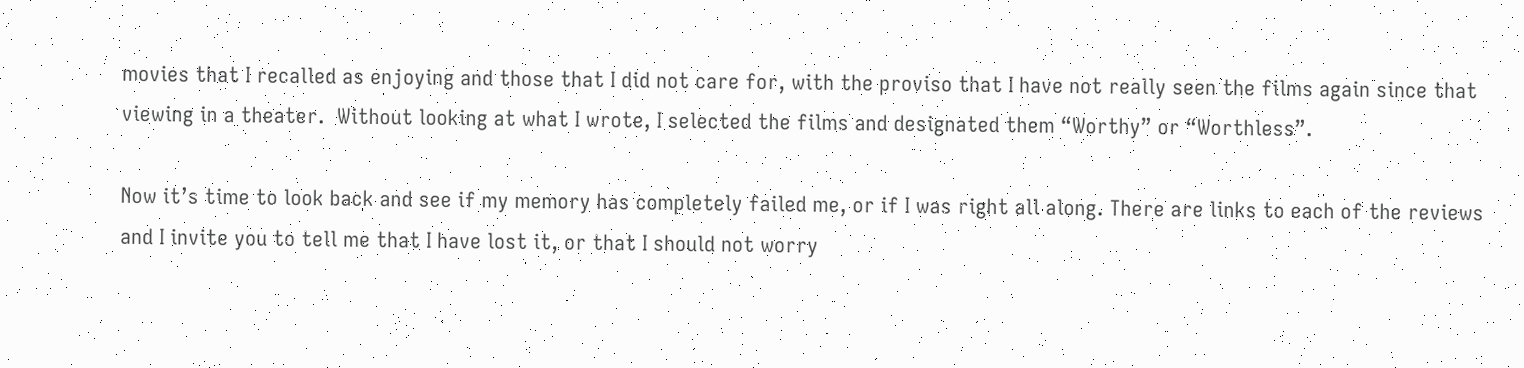movies that I recalled as enjoying and those that I did not care for, with the proviso that I have not really seen the films again since that viewing in a theater.  Without looking at what I wrote, I selected the films and designated them “Worthy” or “Worthless”.

Now it’s time to look back and see if my memory has completely failed me, or if I was right all along. There are links to each of the reviews and I invite you to tell me that I have lost it, or that I should not worry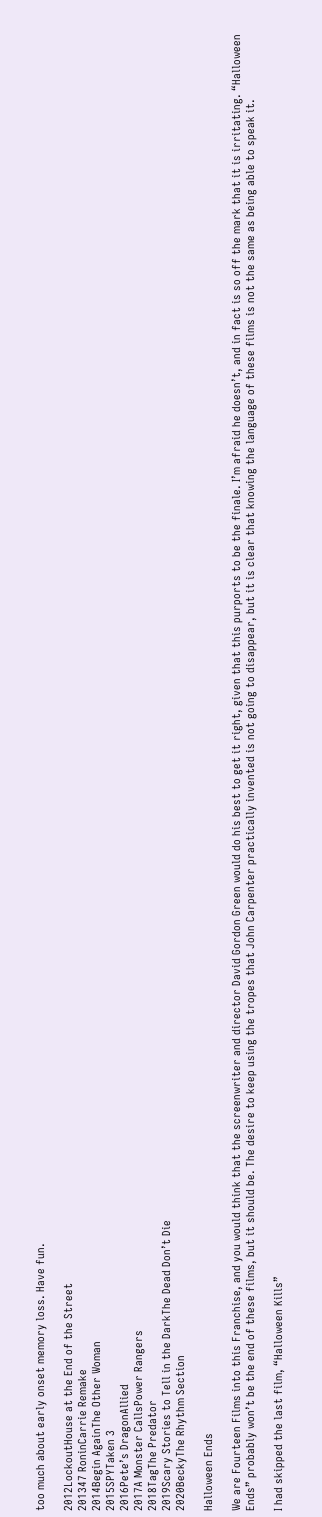too much about early onset memory loss. Have fun.

2012LockoutHouse at the End of the Street
201347 RoninCarrie Remake
2014Begin AgainThe Other Woman
2015SPYTaken 3
2016Pete’s DragonAllied
2017A Monster CallsPower Rangers
2018TagThe Predator
2019Scary Stories to Tell in the DarkThe Dead Don’t Die
2020BeckyThe Rhythm Section

Halloween Ends

We are Fourteen Films into this Franchise, and you would think that the screenwriter and director David Gordon Green would do his best to get it right, given that this purports to be the finale. I’m afraid he doesn’t, and in fact is so off the mark that it is irritating. “Halloween Ends” probably won’t be the end of these films, but it should be. The desire to keep using the tropes that John Carpenter practically invented is not going to disappear, but it is clear that knowing the language of these films is not the same as being able to speak it.

I had skipped the last film, “Halloween Kills”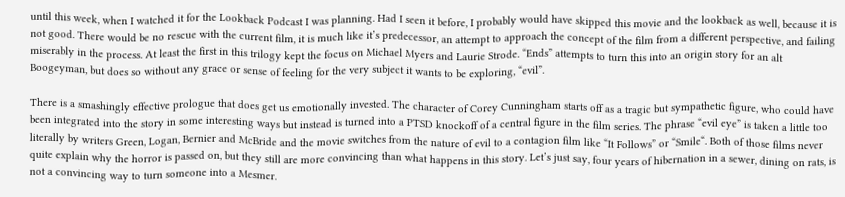until this week, when I watched it for the Lookback Podcast I was planning. Had I seen it before, I probably would have skipped this movie and the lookback as well, because it is not good. There would be no rescue with the current film, it is much like it’s predecessor, an attempt to approach the concept of the film from a different perspective, and failing miserably in the process. At least the first in this trilogy kept the focus on Michael Myers and Laurie Strode. “Ends” attempts to turn this into an origin story for an alt Boogeyman, but does so without any grace or sense of feeling for the very subject it wants to be exploring, “evil”.

There is a smashingly effective prologue that does get us emotionally invested. The character of Corey Cunningham starts off as a tragic but sympathetic figure, who could have been integrated into the story in some interesting ways but instead is turned into a PTSD knockoff of a central figure in the film series. The phrase “evil eye” is taken a little too literally by writers Green, Logan, Bernier and McBride and the movie switches from the nature of evil to a contagion film like “It Follows” or “Smile“. Both of those films never quite explain why the horror is passed on, but they still are more convincing than what happens in this story. Let’s just say, four years of hibernation in a sewer, dining on rats, is not a convincing way to turn someone into a Mesmer.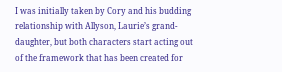I was initially taken by Cory and his budding relationship with Allyson, Laurie’s grand-daughter, but both characters start acting out of the framework that has been created for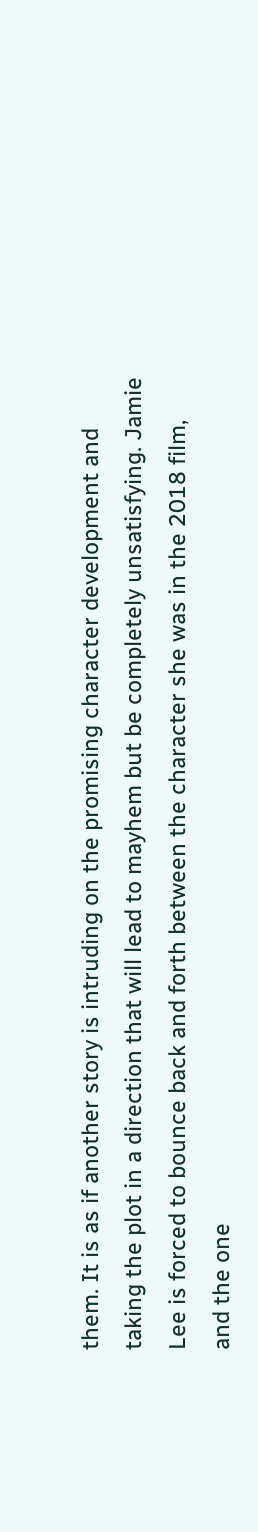them. It is as if another story is intruding on the promising character development and taking the plot in a direction that will lead to mayhem but be completely unsatisfying. Jamie Lee is forced to bounce back and forth between the character she was in the 2018 film, and the one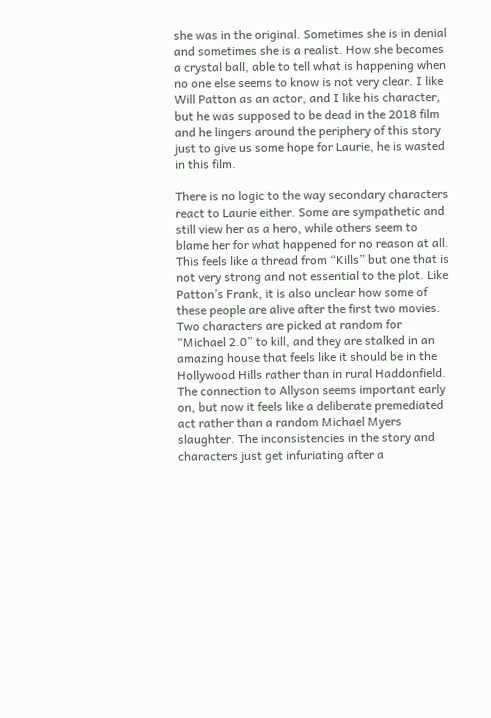she was in the original. Sometimes she is in denial and sometimes she is a realist. How she becomes a crystal ball, able to tell what is happening when no one else seems to know is not very clear. I like Will Patton as an actor, and I like his character, but he was supposed to be dead in the 2018 film and he lingers around the periphery of this story just to give us some hope for Laurie, he is wasted in this film.

There is no logic to the way secondary characters react to Laurie either. Some are sympathetic and still view her as a hero, while others seem to blame her for what happened for no reason at all. This feels like a thread from “Kills” but one that is not very strong and not essential to the plot. Like Patton’s Frank, it is also unclear how some of these people are alive after the first two movies. Two characters are picked at random for “Michael 2.0” to kill, and they are stalked in an amazing house that feels like it should be in the Hollywood Hills rather than in rural Haddonfield. The connection to Allyson seems important early on, but now it feels like a deliberate premediated act rather than a random Michael Myers slaughter. The inconsistencies in the story and characters just get infuriating after a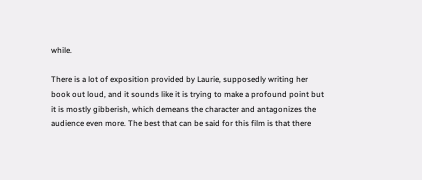while.

There is a lot of exposition provided by Laurie, supposedly writing her book out loud, and it sounds like it is trying to make a profound point but it is mostly gibberish, which demeans the character and antagonizes the audience even more. The best that can be said for this film is that there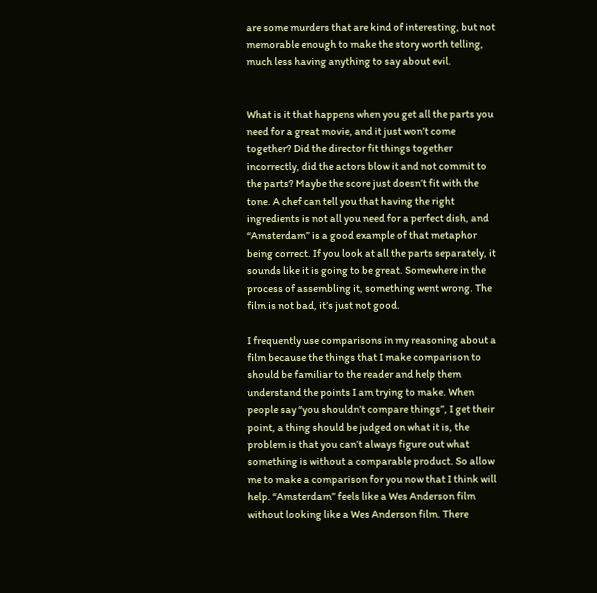are some murders that are kind of interesting, but not memorable enough to make the story worth telling, much less having anything to say about evil.


What is it that happens when you get all the parts you need for a great movie, and it just won’t come together? Did the director fit things together incorrectly, did the actors blow it and not commit to the parts? Maybe the score just doesn’t fit with the tone. A chef can tell you that having the right ingredients is not all you need for a perfect dish, and “Amsterdam” is a good example of that metaphor being correct. If you look at all the parts separately, it sounds like it is going to be great. Somewhere in the process of assembling it, something went wrong. The film is not bad, it’s just not good.

I frequently use comparisons in my reasoning about a film because the things that I make comparison to should be familiar to the reader and help them understand the points I am trying to make. When people say “you shouldn’t compare things”, I get their point, a thing should be judged on what it is, the problem is that you can’t always figure out what something is without a comparable product. So allow me to make a comparison for you now that I think will help. “Amsterdam” feels like a Wes Anderson film without looking like a Wes Anderson film. There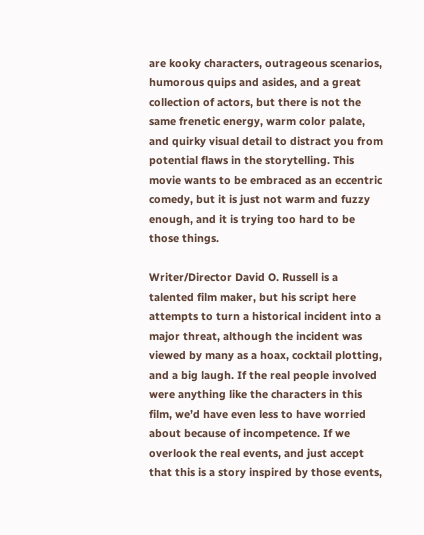are kooky characters, outrageous scenarios, humorous quips and asides, and a great collection of actors, but there is not the same frenetic energy, warm color palate, and quirky visual detail to distract you from potential flaws in the storytelling. This movie wants to be embraced as an eccentric  comedy, but it is just not warm and fuzzy enough, and it is trying too hard to be those things.

Writer/Director David O. Russell is a talented film maker, but his script here attempts to turn a historical incident into a major threat, although the incident was viewed by many as a hoax, cocktail plotting, and a big laugh. If the real people involved were anything like the characters in this film, we’d have even less to have worried about because of incompetence. If we overlook the real events, and just accept that this is a story inspired by those events,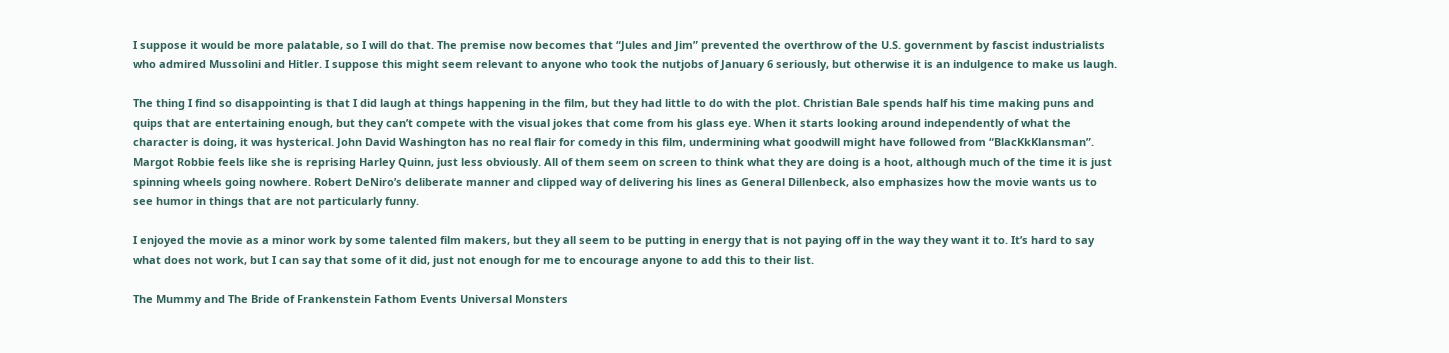I suppose it would be more palatable, so I will do that. The premise now becomes that “Jules and Jim” prevented the overthrow of the U.S. government by fascist industrialists who admired Mussolini and Hitler. I suppose this might seem relevant to anyone who took the nutjobs of January 6 seriously, but otherwise it is an indulgence to make us laugh.

The thing I find so disappointing is that I did laugh at things happening in the film, but they had little to do with the plot. Christian Bale spends half his time making puns and quips that are entertaining enough, but they can’t compete with the visual jokes that come from his glass eye. When it starts looking around independently of what the character is doing, it was hysterical. John David Washington has no real flair for comedy in this film, undermining what goodwill might have followed from “BlacKkKlansman”. Margot Robbie feels like she is reprising Harley Quinn, just less obviously. All of them seem on screen to think what they are doing is a hoot, although much of the time it is just spinning wheels going nowhere. Robert DeNiro’s deliberate manner and clipped way of delivering his lines as General Dillenbeck, also emphasizes how the movie wants us to see humor in things that are not particularly funny.

I enjoyed the movie as a minor work by some talented film makers, but they all seem to be putting in energy that is not paying off in the way they want it to. It’s hard to say what does not work, but I can say that some of it did, just not enough for me to encourage anyone to add this to their list.

The Mummy and The Bride of Frankenstein Fathom Events Universal Monsters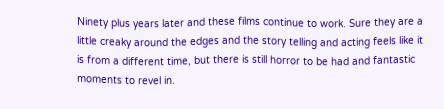Ninety plus years later and these films continue to work. Sure they are a little creaky around the edges and the story telling and acting feels like it is from a different time, but there is still horror to be had and fantastic moments to revel in.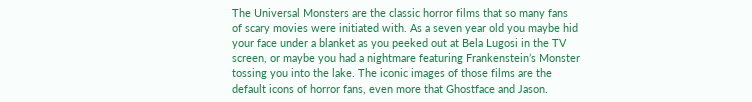The Universal Monsters are the classic horror films that so many fans of scary movies were initiated with. As a seven year old you maybe hid your face under a blanket as you peeked out at Bela Lugosi in the TV screen, or maybe you had a nightmare featuring Frankenstein’s Monster tossing you into the lake. The iconic images of those films are the default icons of horror fans, even more that Ghostface and Jason.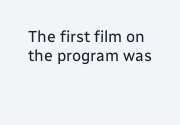The first film on the program was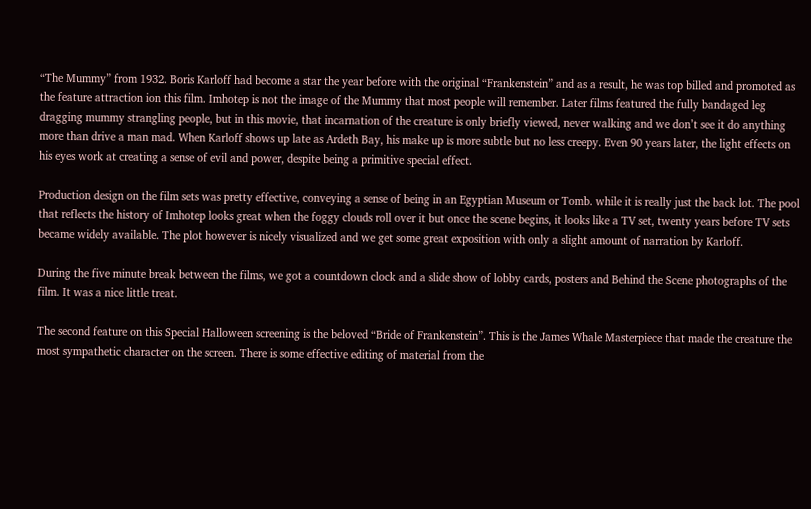“The Mummy” from 1932. Boris Karloff had become a star the year before with the original “Frankenstein” and as a result, he was top billed and promoted as the feature attraction ion this film. Imhotep is not the image of the Mummy that most people will remember. Later films featured the fully bandaged leg dragging mummy strangling people, but in this movie, that incarnation of the creature is only briefly viewed, never walking and we don’t see it do anything more than drive a man mad. When Karloff shows up late as Ardeth Bay, his make up is more subtle but no less creepy. Even 90 years later, the light effects on his eyes work at creating a sense of evil and power, despite being a primitive special effect.

Production design on the film sets was pretty effective, conveying a sense of being in an Egyptian Museum or Tomb. while it is really just the back lot. The pool that reflects the history of Imhotep looks great when the foggy clouds roll over it but once the scene begins, it looks like a TV set, twenty years before TV sets became widely available. The plot however is nicely visualized and we get some great exposition with only a slight amount of narration by Karloff.

During the five minute break between the films, we got a countdown clock and a slide show of lobby cards, posters and Behind the Scene photographs of the film. It was a nice little treat.

The second feature on this Special Halloween screening is the beloved “Bride of Frankenstein”. This is the James Whale Masterpiece that made the creature the most sympathetic character on the screen. There is some effective editing of material from the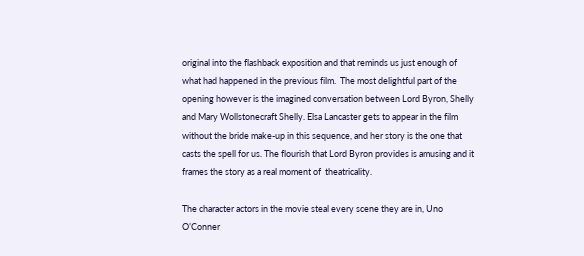original into the flashback exposition and that reminds us just enough of what had happened in the previous film.  The most delightful part of the opening however is the imagined conversation between Lord Byron, Shelly and Mary Wollstonecraft Shelly. Elsa Lancaster gets to appear in the film without the bride make-up in this sequence, and her story is the one that casts the spell for us. The flourish that Lord Byron provides is amusing and it frames the story as a real moment of  theatricality.

The character actors in the movie steal every scene they are in, Uno O’Conner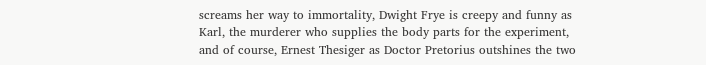screams her way to immortality, Dwight Frye is creepy and funny as Karl, the murderer who supplies the body parts for the experiment, and of course, Ernest Thesiger as Doctor Pretorius outshines the two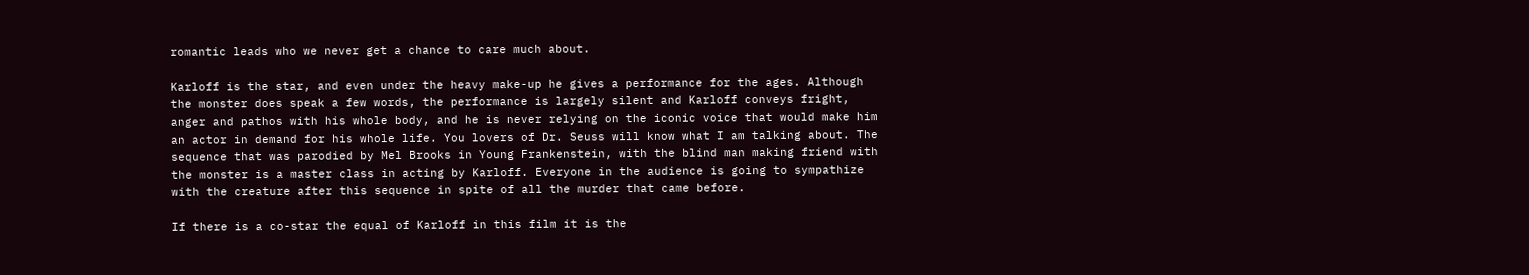romantic leads who we never get a chance to care much about.

Karloff is the star, and even under the heavy make-up he gives a performance for the ages. Although the monster does speak a few words, the performance is largely silent and Karloff conveys fright, anger and pathos with his whole body, and he is never relying on the iconic voice that would make him an actor in demand for his whole life. You lovers of Dr. Seuss will know what I am talking about. The sequence that was parodied by Mel Brooks in Young Frankenstein, with the blind man making friend with the monster is a master class in acting by Karloff. Everyone in the audience is going to sympathize with the creature after this sequence in spite of all the murder that came before.

If there is a co-star the equal of Karloff in this film it is the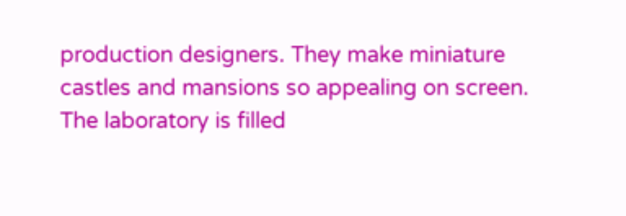production designers. They make miniature castles and mansions so appealing on screen. The laboratory is filled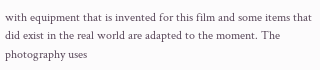with equipment that is invented for this film and some items that did exist in the real world are adapted to the moment. The photography uses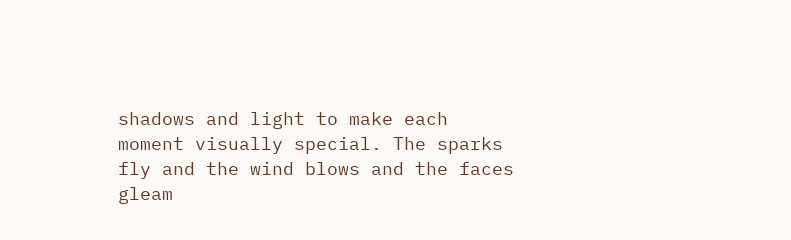shadows and light to make each moment visually special. The sparks fly and the wind blows and the faces gleam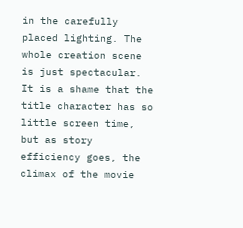in the carefully placed lighting. The whole creation scene is just spectacular. It is a shame that the title character has so little screen time, but as story efficiency goes, the climax of the movie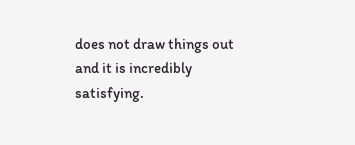does not draw things out and it is incredibly satisfying.